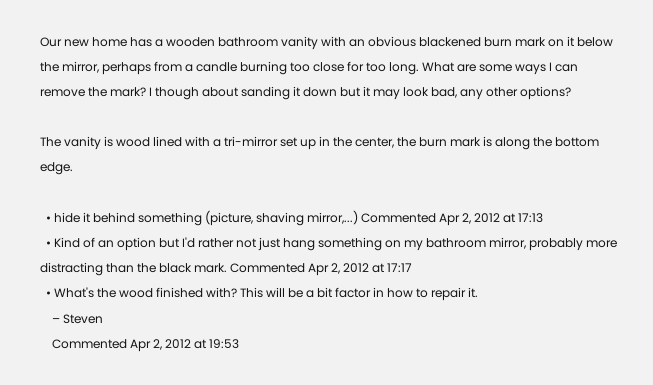Our new home has a wooden bathroom vanity with an obvious blackened burn mark on it below the mirror, perhaps from a candle burning too close for too long. What are some ways I can remove the mark? I though about sanding it down but it may look bad, any other options?

The vanity is wood lined with a tri-mirror set up in the center, the burn mark is along the bottom edge.

  • hide it behind something (picture, shaving mirror,...) Commented Apr 2, 2012 at 17:13
  • Kind of an option but I'd rather not just hang something on my bathroom mirror, probably more distracting than the black mark. Commented Apr 2, 2012 at 17:17
  • What's the wood finished with? This will be a bit factor in how to repair it.
    – Steven
    Commented Apr 2, 2012 at 19:53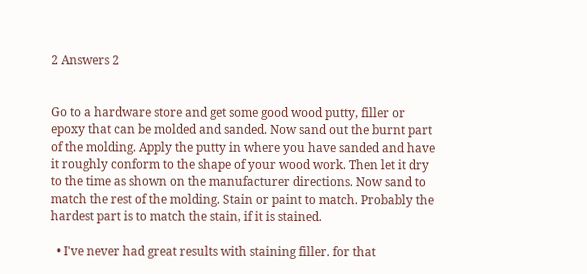2 Answers 2


Go to a hardware store and get some good wood putty, filler or epoxy that can be molded and sanded. Now sand out the burnt part of the molding. Apply the putty in where you have sanded and have it roughly conform to the shape of your wood work. Then let it dry to the time as shown on the manufacturer directions. Now sand to match the rest of the molding. Stain or paint to match. Probably the hardest part is to match the stain, if it is stained.

  • I've never had great results with staining filler. for that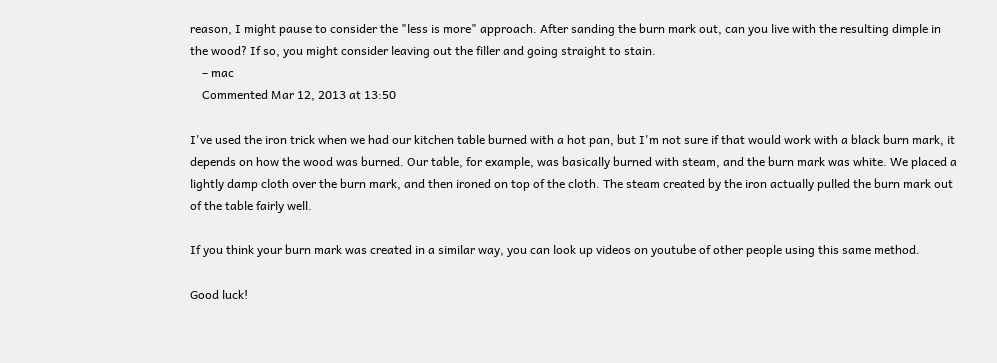reason, I might pause to consider the "less is more" approach. After sanding the burn mark out, can you live with the resulting dimple in the wood? If so, you might consider leaving out the filler and going straight to stain.
    – mac
    Commented Mar 12, 2013 at 13:50

I've used the iron trick when we had our kitchen table burned with a hot pan, but I'm not sure if that would work with a black burn mark, it depends on how the wood was burned. Our table, for example, was basically burned with steam, and the burn mark was white. We placed a lightly damp cloth over the burn mark, and then ironed on top of the cloth. The steam created by the iron actually pulled the burn mark out of the table fairly well.

If you think your burn mark was created in a similar way, you can look up videos on youtube of other people using this same method.

Good luck!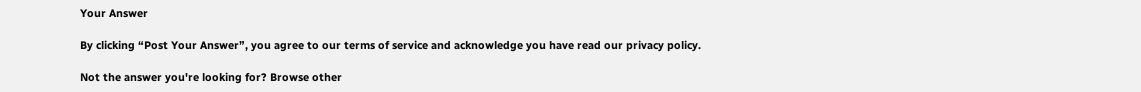Your Answer

By clicking “Post Your Answer”, you agree to our terms of service and acknowledge you have read our privacy policy.

Not the answer you're looking for? Browse other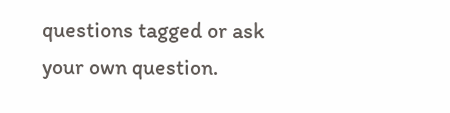questions tagged or ask your own question.